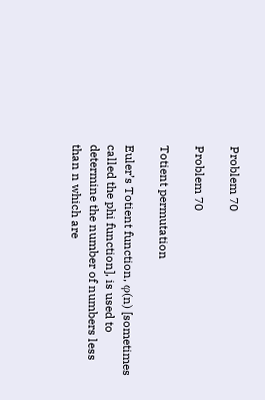Problem 70

Problem 70

Totient permutation

Euler’s Totient function, φ(n) [sometimes called the phi function], is used to determine the number of numbers less than n which are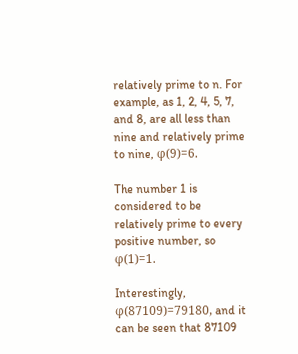relatively prime to n. For example, as 1, 2, 4, 5, 7, and 8, are all less than nine and relatively prime to nine, φ(9)=6.

The number 1 is considered to be relatively prime to every positive number, so φ(1)=1.

Interestingly, φ(87109)=79180, and it can be seen that 87109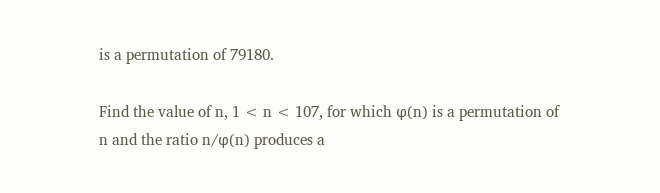is a permutation of 79180.

Find the value of n, 1 < n < 107, for which φ(n) is a permutation of n and the ratio n/φ(n) produces a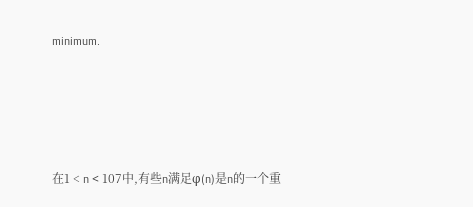minimum.





在1 < n < 107中,有些n满足φ(n)是n的一个重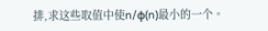排,求这些取值中使n/φ(n)最小的一个。